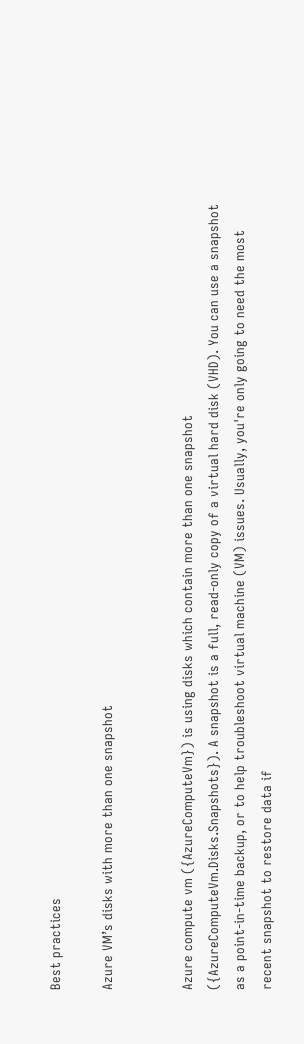Best practices

Azure VM’s disks with more than one snapshot


Azure compute vm ({AzureComputeVm}) is using disks which contain more than one snapshot ({AzureComputeVm.Disks.Snapshots}). A snapshot is a full, read-only copy of a virtual hard disk (VHD). You can use a snapshot as a point-in-time backup, or to help troubleshoot virtual machine (VM) issues. Usually, you're only going to need the most recent snapshot to restore data if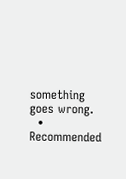something goes wrong.
  • Recommended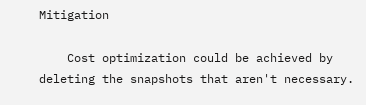Mitigation

    Cost optimization could be achieved by deleting the snapshots that aren't necessary.